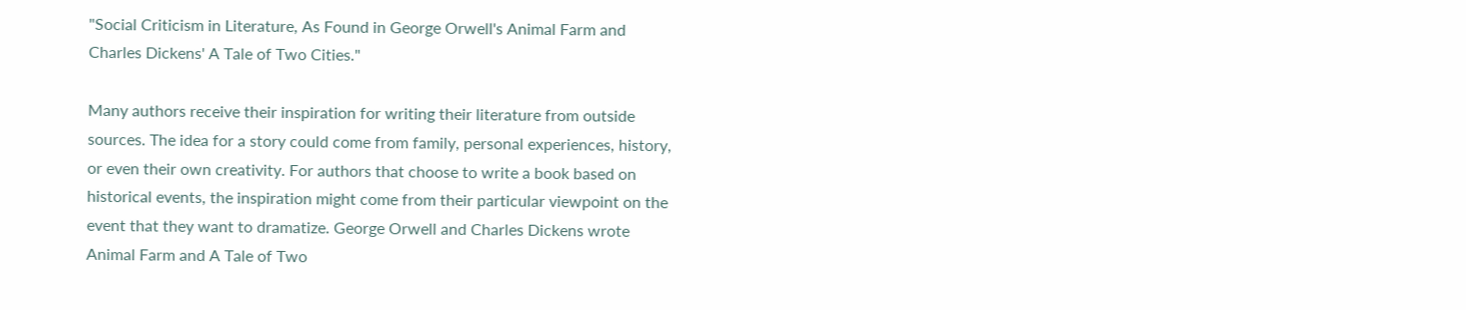"Social Criticism in Literature, As Found in George Orwell's Animal Farm and
Charles Dickens' A Tale of Two Cities."

Many authors receive their inspiration for writing their literature from outside
sources. The idea for a story could come from family, personal experiences, history,
or even their own creativity. For authors that choose to write a book based on
historical events, the inspiration might come from their particular viewpoint on the
event that they want to dramatize. George Orwell and Charles Dickens wrote
Animal Farm and A Tale of Two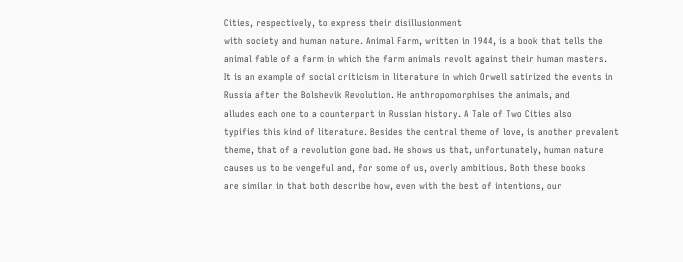Cities, respectively, to express their disillusionment
with society and human nature. Animal Farm, written in 1944, is a book that tells the
animal fable of a farm in which the farm animals revolt against their human masters.
It is an example of social criticism in literature in which Orwell satirized the events in
Russia after the Bolshevik Revolution. He anthropomorphises the animals, and
alludes each one to a counterpart in Russian history. A Tale of Two Cities also
typifies this kind of literature. Besides the central theme of love, is another prevalent
theme, that of a revolution gone bad. He shows us that, unfortunately, human nature
causes us to be vengeful and, for some of us, overly ambitious. Both these books
are similar in that both describe how, even with the best of intentions, our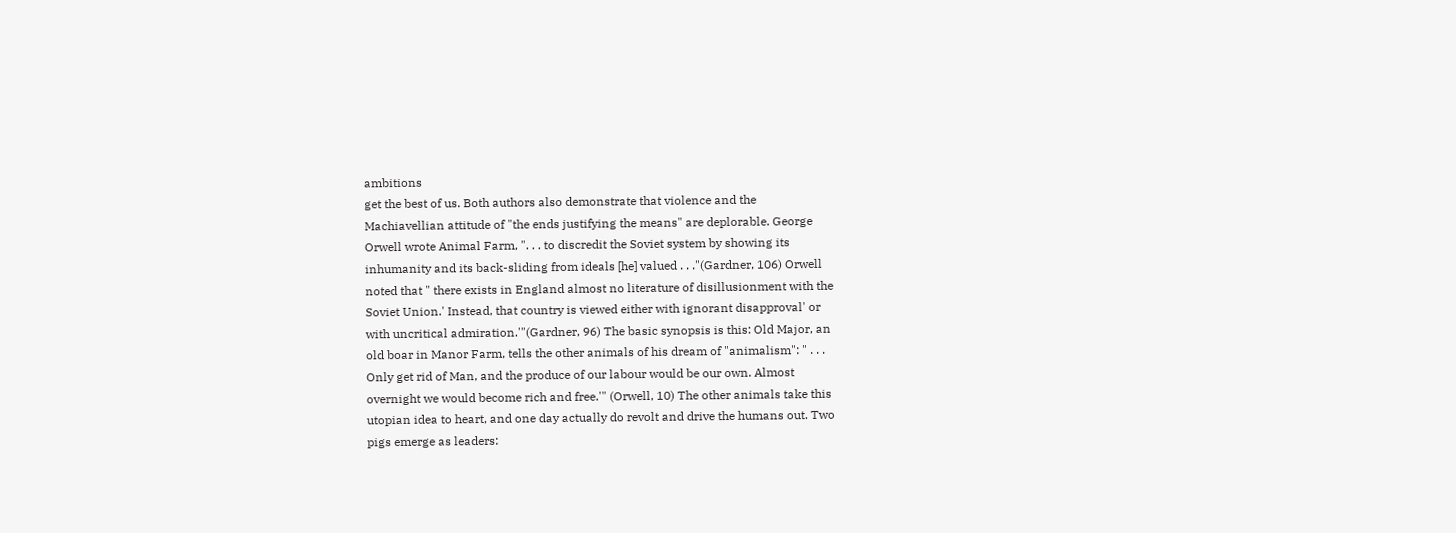ambitions
get the best of us. Both authors also demonstrate that violence and the
Machiavellian attitude of "the ends justifying the means" are deplorable. George
Orwell wrote Animal Farm, ". . . to discredit the Soviet system by showing its
inhumanity and its back-sliding from ideals [he] valued . . ."(Gardner, 106) Orwell
noted that " there exists in England almost no literature of disillusionment with the
Soviet Union.' Instead, that country is viewed either with ignorant disapproval' or
with uncritical admiration.'"(Gardner, 96) The basic synopsis is this: Old Major, an
old boar in Manor Farm, tells the other animals of his dream of "animalism": " . . .
Only get rid of Man, and the produce of our labour would be our own. Almost
overnight we would become rich and free.'" (Orwell, 10) The other animals take this
utopian idea to heart, and one day actually do revolt and drive the humans out. Two
pigs emerge as leaders: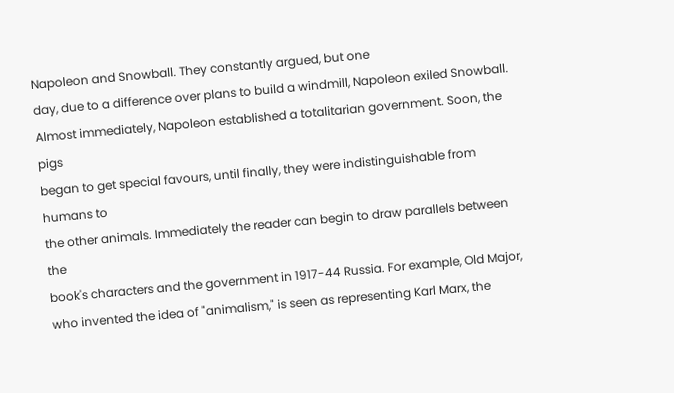Napoleon and Snowball. They constantly argued, but one
day, due to a difference over plans to build a windmill, Napoleon exiled Snowball.
Almost immediately, Napoleon established a totalitarian government. Soon, the pigs
began to get special favours, until finally, they were indistinguishable from humans to
the other animals. Immediately the reader can begin to draw parallels between the
book's characters and the government in 1917-44 Russia. For example, Old Major,
who invented the idea of "animalism," is seen as representing Karl Marx, the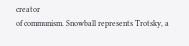creator
of communism. Snowball represents Trotsky, a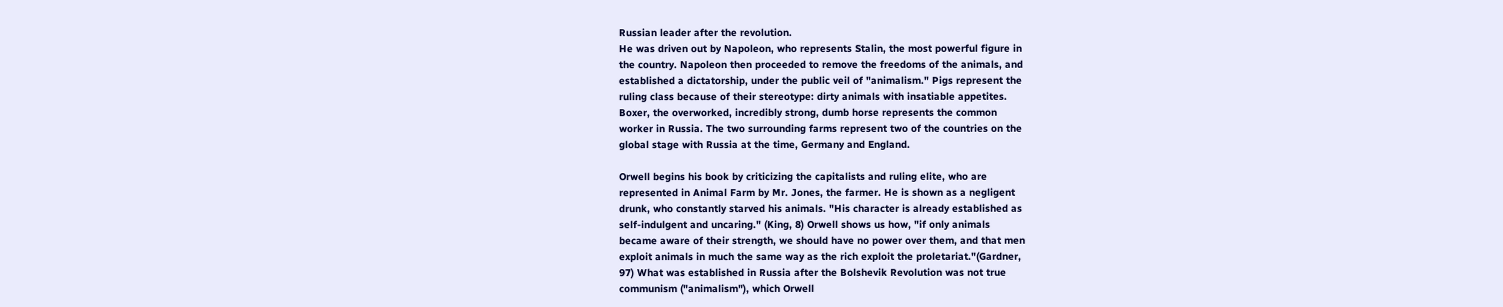Russian leader after the revolution.
He was driven out by Napoleon, who represents Stalin, the most powerful figure in
the country. Napoleon then proceeded to remove the freedoms of the animals, and
established a dictatorship, under the public veil of "animalism." Pigs represent the
ruling class because of their stereotype: dirty animals with insatiable appetites.
Boxer, the overworked, incredibly strong, dumb horse represents the common
worker in Russia. The two surrounding farms represent two of the countries on the
global stage with Russia at the time, Germany and England.

Orwell begins his book by criticizing the capitalists and ruling elite, who are
represented in Animal Farm by Mr. Jones, the farmer. He is shown as a negligent
drunk, who constantly starved his animals. "His character is already established as
self-indulgent and uncaring." (King, 8) Orwell shows us how, "if only animals
became aware of their strength, we should have no power over them, and that men
exploit animals in much the same way as the rich exploit the proletariat."(Gardner,
97) What was established in Russia after the Bolshevik Revolution was not true
communism ("animalism"), which Orwell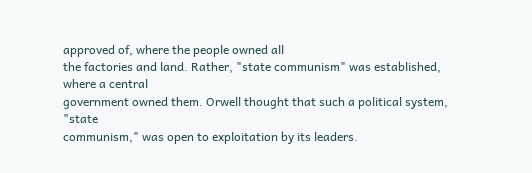approved of, where the people owned all
the factories and land. Rather, "state communism" was established, where a central
government owned them. Orwell thought that such a political system, "state
communism," was open to exploitation by its leaders.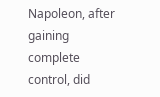Napoleon, after gaining
complete control, did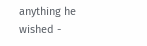anything he wished -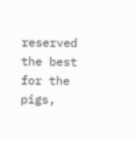reserved the best for the pigs,